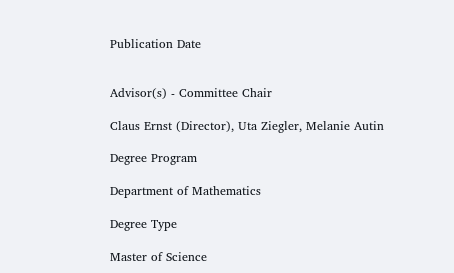Publication Date


Advisor(s) - Committee Chair

Claus Ernst (Director), Uta Ziegler, Melanie Autin

Degree Program

Department of Mathematics

Degree Type

Master of Science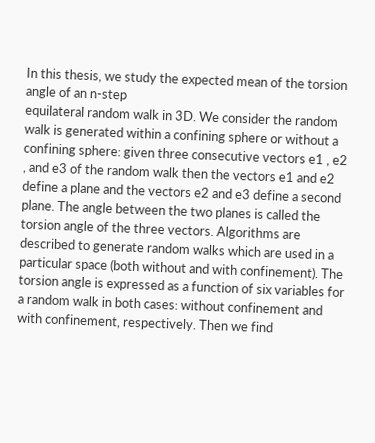In this thesis, we study the expected mean of the torsion angle of an n-step
equilateral random walk in 3D. We consider the random walk is generated within a confining sphere or without a confining sphere: given three consecutive vectors e1 , e2 , and e3 of the random walk then the vectors e1 and e2 define a plane and the vectors e2 and e3 define a second plane. The angle between the two planes is called the torsion angle of the three vectors. Algorithms are described to generate random walks which are used in a particular space (both without and with confinement). The torsion angle is expressed as a function of six variables for a random walk in both cases: without confinement and with confinement, respectively. Then we find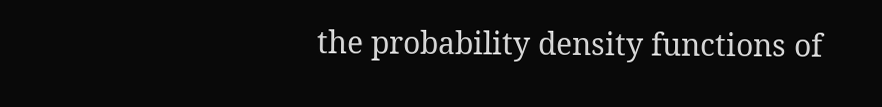the probability density functions of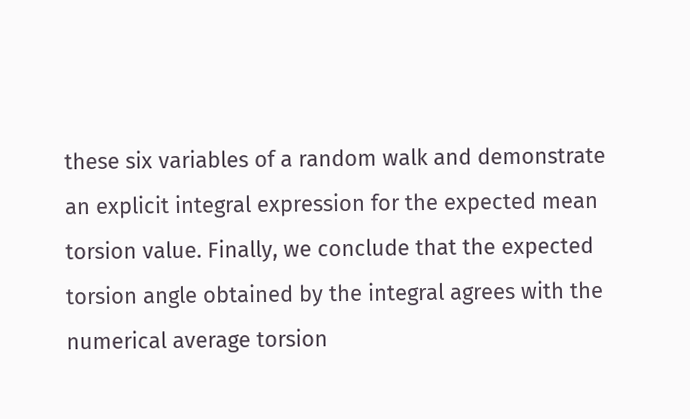these six variables of a random walk and demonstrate an explicit integral expression for the expected mean torsion value. Finally, we conclude that the expected torsion angle obtained by the integral agrees with the numerical average torsion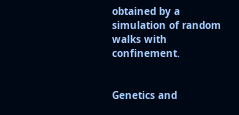obtained by a simulation of random walks with confinement.


Genetics and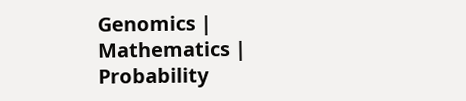Genomics | Mathematics | Probability